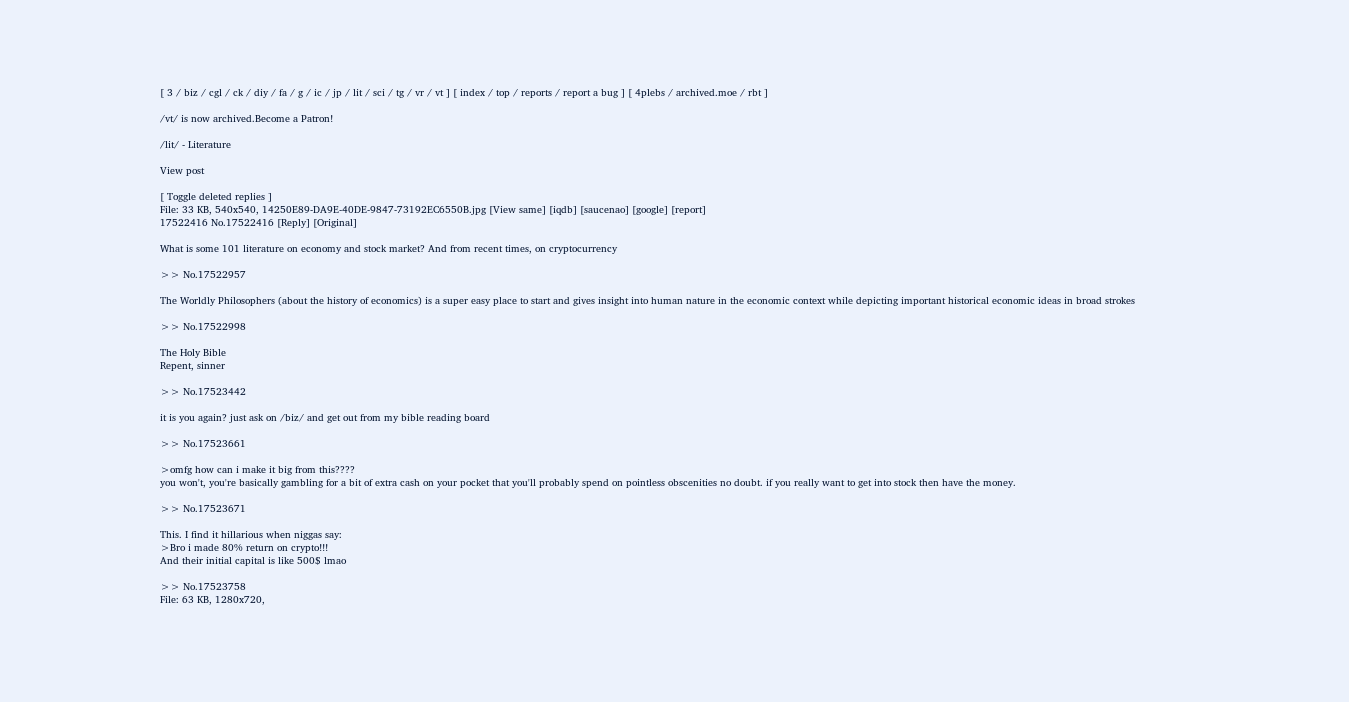[ 3 / biz / cgl / ck / diy / fa / g / ic / jp / lit / sci / tg / vr / vt ] [ index / top / reports / report a bug ] [ 4plebs / archived.moe / rbt ]

/vt/ is now archived.Become a Patron!

/lit/ - Literature

View post

[ Toggle deleted replies ]
File: 33 KB, 540x540, 14250E89-DA9E-40DE-9847-73192EC6550B.jpg [View same] [iqdb] [saucenao] [google] [report]
17522416 No.17522416 [Reply] [Original]

What is some 101 literature on economy and stock market? And from recent times, on cryptocurrency

>> No.17522957

The Worldly Philosophers (about the history of economics) is a super easy place to start and gives insight into human nature in the economic context while depicting important historical economic ideas in broad strokes

>> No.17522998

The Holy Bible
Repent, sinner

>> No.17523442

it is you again? just ask on /biz/ and get out from my bible reading board

>> No.17523661

>omfg how can i make it big from this????
you won't, you're basically gambling for a bit of extra cash on your pocket that you'll probably spend on pointless obscenities no doubt. if you really want to get into stock then have the money.

>> No.17523671

This. I find it hillarious when niggas say:
>Bro i made 80% return on crypto!!!
And their initial capital is like 500$ lmao

>> No.17523758
File: 63 KB, 1280x720,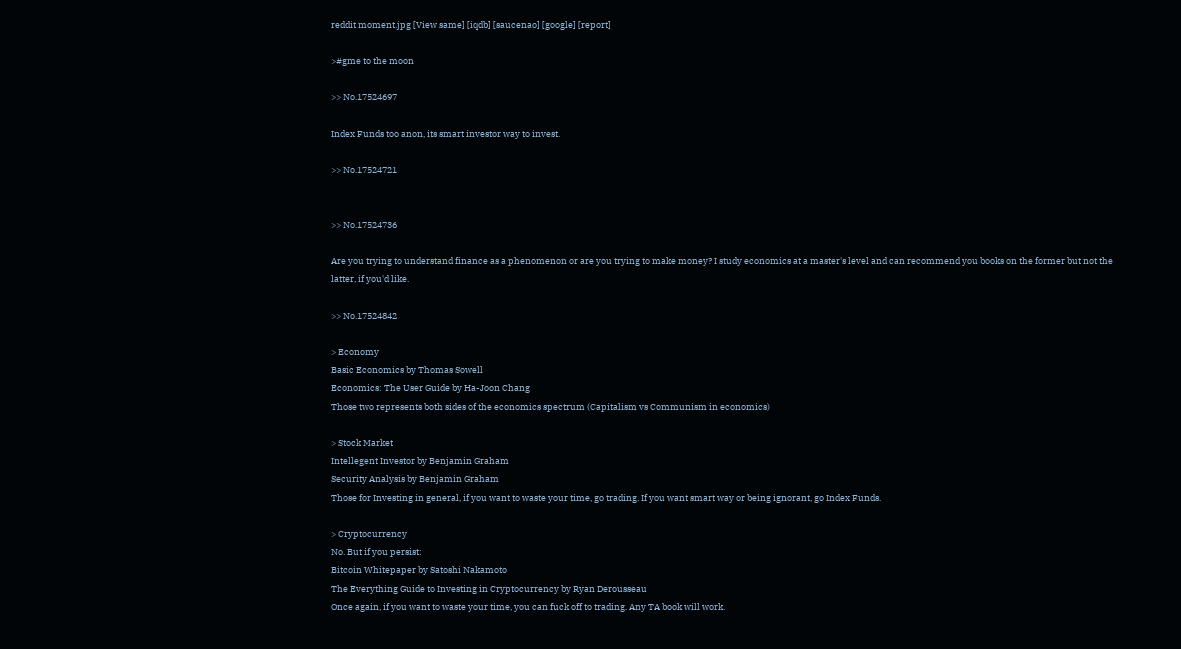reddit moment.jpg [View same] [iqdb] [saucenao] [google] [report]

>#gme to the moon

>> No.17524697

Index Funds too anon, its smart investor way to invest.

>> No.17524721


>> No.17524736

Are you trying to understand finance as a phenomenon or are you trying to make money? I study economics at a master's level and can recommend you books on the former but not the latter, if you'd like.

>> No.17524842

> Economy
Basic Economics by Thomas Sowell
Economics: The User Guide by Ha-Joon Chang
Those two represents both sides of the economics spectrum (Capitalism vs Communism in economics)

> Stock Market
Intellegent Investor by Benjamin Graham
Security Analysis by Benjamin Graham
Those for Investing in general, if you want to waste your time, go trading. If you want smart way or being ignorant, go Index Funds.

> Cryptocurrency
No. But if you persist:
Bitcoin Whitepaper by Satoshi Nakamoto
The Everything Guide to Investing in Cryptocurrency by Ryan Derousseau
Once again, if you want to waste your time, you can fuck off to trading. Any TA book will work.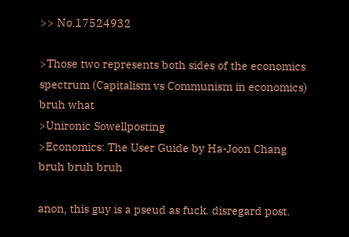>> No.17524932

>Those two represents both sides of the economics spectrum (Capitalism vs Communism in economics)
bruh what
>Unironic Sowellposting
>Economics: The User Guide by Ha-Joon Chang
bruh bruh bruh

anon, this guy is a pseud as fuck. disregard post.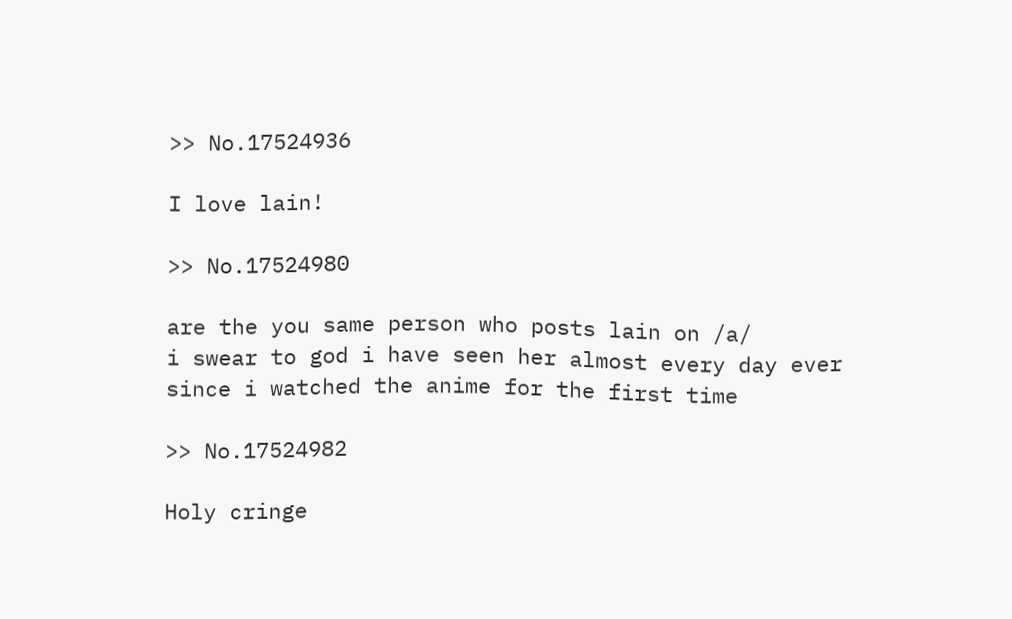>> No.17524936

I love lain!

>> No.17524980

are the you same person who posts lain on /a/
i swear to god i have seen her almost every day ever since i watched the anime for the first time

>> No.17524982

Holy cringe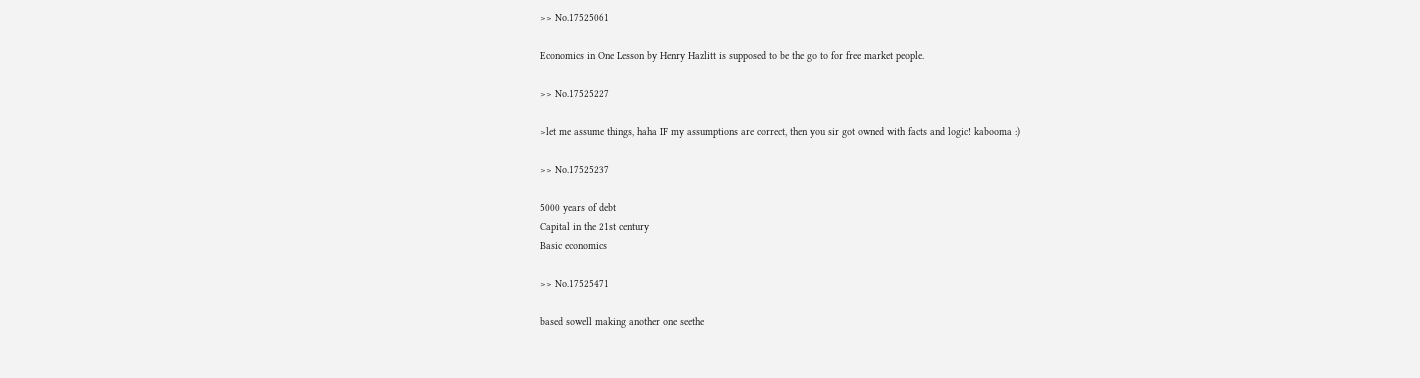>> No.17525061

Economics in One Lesson by Henry Hazlitt is supposed to be the go to for free market people.

>> No.17525227

>let me assume things, haha IF my assumptions are correct, then you sir got owned with facts and logic! kabooma :)

>> No.17525237

5000 years of debt
Capital in the 21st century
Basic economics

>> No.17525471

based sowell making another one seethe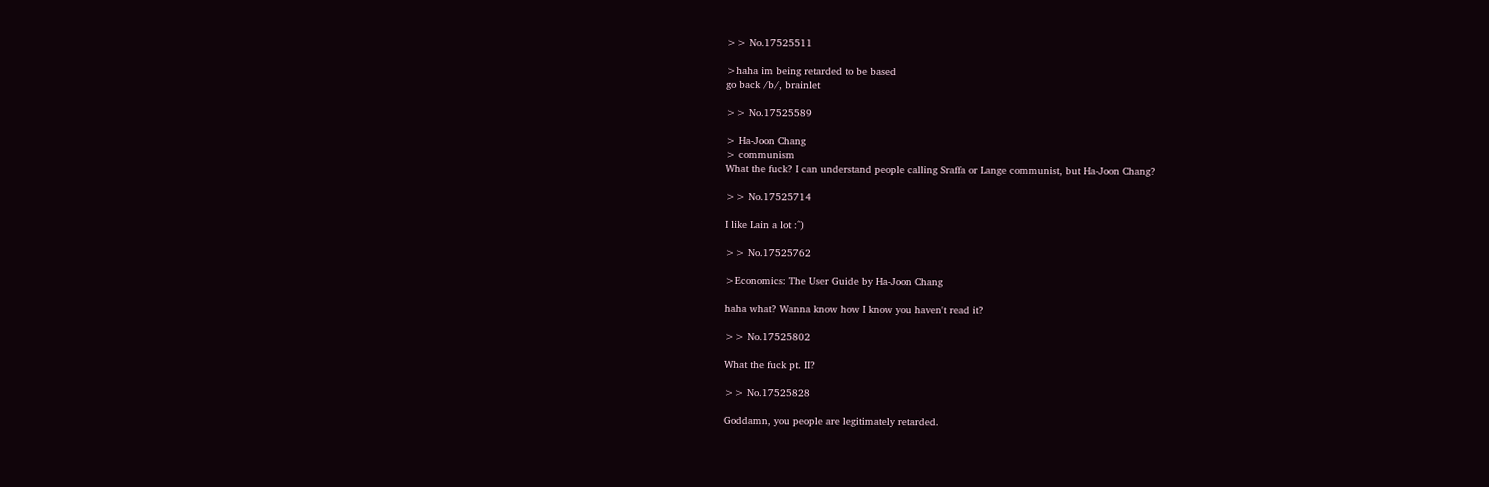>> No.17525511

>haha im being retarded to be based
go back /b/, brainlet

>> No.17525589

> Ha-Joon Chang
> communism
What the fuck? I can understand people calling Sraffa or Lange communist, but Ha-Joon Chang?

>> No.17525714

I like Lain a lot :^)

>> No.17525762

>Economics: The User Guide by Ha-Joon Chang

haha what? Wanna know how I know you haven't read it?

>> No.17525802

What the fuck pt. II?

>> No.17525828

Goddamn, you people are legitimately retarded.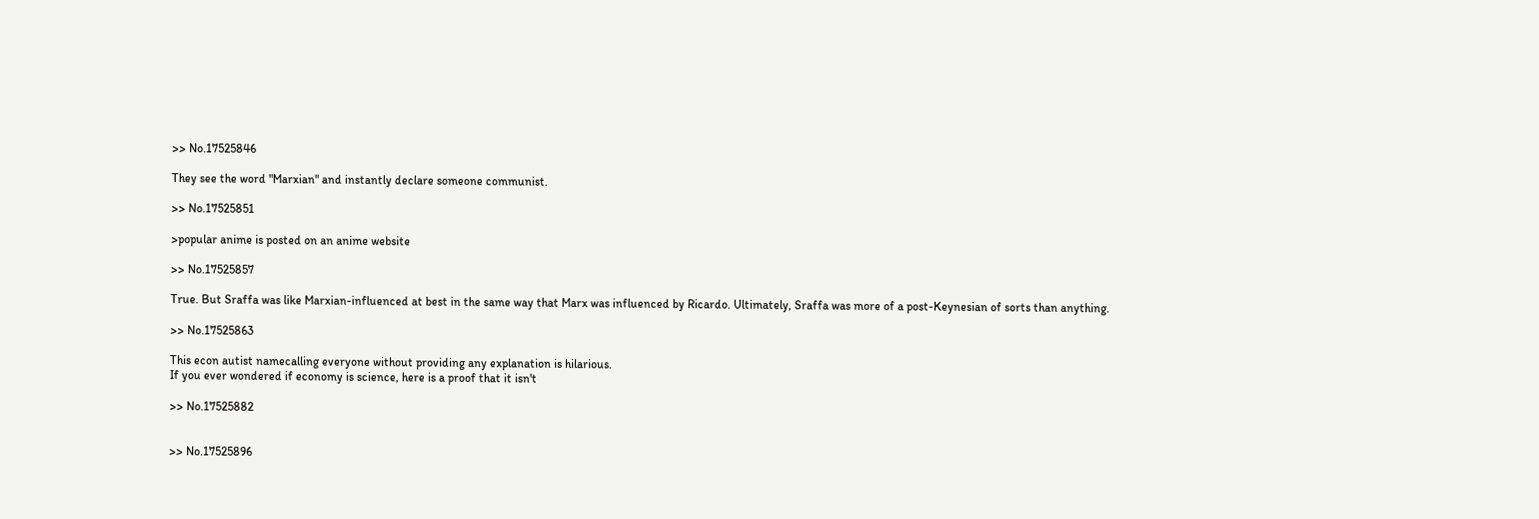>> No.17525846

They see the word "Marxian" and instantly declare someone communist.

>> No.17525851

>popular anime is posted on an anime website

>> No.17525857

True. But Sraffa was like Marxian-influenced at best in the same way that Marx was influenced by Ricardo. Ultimately, Sraffa was more of a post-Keynesian of sorts than anything.

>> No.17525863

This econ autist namecalling everyone without providing any explanation is hilarious.
If you ever wondered if economy is science, here is a proof that it isn't

>> No.17525882


>> No.17525896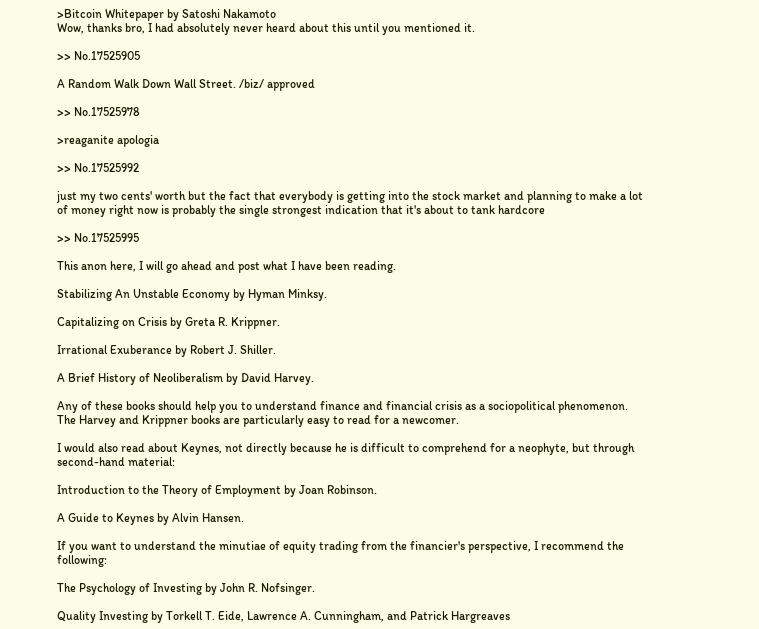>Bitcoin Whitepaper by Satoshi Nakamoto
Wow, thanks bro, I had absolutely never heard about this until you mentioned it.

>> No.17525905

A Random Walk Down Wall Street. /biz/ approved

>> No.17525978

>reaganite apologia

>> No.17525992

just my two cents' worth but the fact that everybody is getting into the stock market and planning to make a lot of money right now is probably the single strongest indication that it's about to tank hardcore

>> No.17525995

This anon here, I will go ahead and post what I have been reading.

Stabilizing An Unstable Economy by Hyman Minksy.

Capitalizing on Crisis by Greta R. Krippner.

Irrational Exuberance by Robert J. Shiller.

A Brief History of Neoliberalism by David Harvey.

Any of these books should help you to understand finance and financial crisis as a sociopolitical phenomenon. The Harvey and Krippner books are particularly easy to read for a newcomer.

I would also read about Keynes, not directly because he is difficult to comprehend for a neophyte, but through second-hand material:

Introduction to the Theory of Employment by Joan Robinson.

A Guide to Keynes by Alvin Hansen.

If you want to understand the minutiae of equity trading from the financier's perspective, I recommend the following:

The Psychology of Investing by John R. Nofsinger.

Quality Investing by Torkell T. Eide, Lawrence A. Cunningham, and Patrick Hargreaves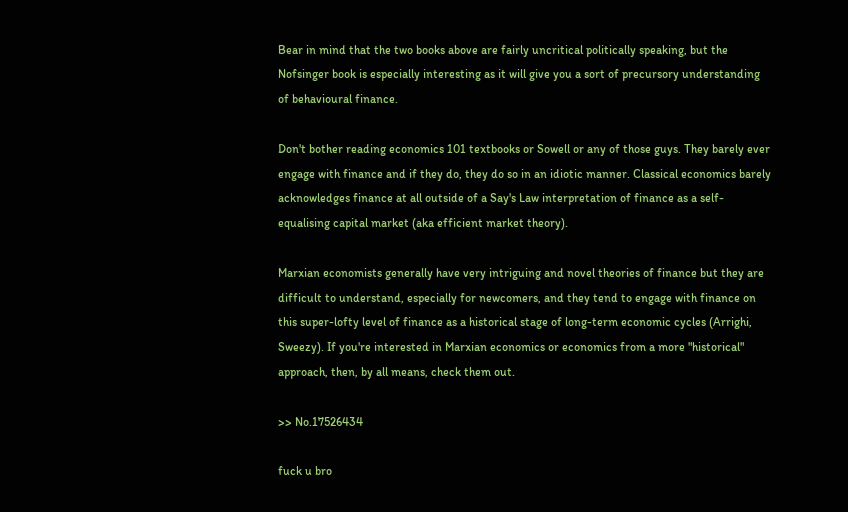Bear in mind that the two books above are fairly uncritical politically speaking, but the Nofsinger book is especially interesting as it will give you a sort of precursory understanding of behavioural finance.

Don't bother reading economics 101 textbooks or Sowell or any of those guys. They barely ever engage with finance and if they do, they do so in an idiotic manner. Classical economics barely acknowledges finance at all outside of a Say's Law interpretation of finance as a self-equalising capital market (aka efficient market theory).

Marxian economists generally have very intriguing and novel theories of finance but they are difficult to understand, especially for newcomers, and they tend to engage with finance on this super-lofty level of finance as a historical stage of long-term economic cycles (Arrighi, Sweezy). If you're interested in Marxian economics or economics from a more "historical" approach, then, by all means, check them out.

>> No.17526434

fuck u bro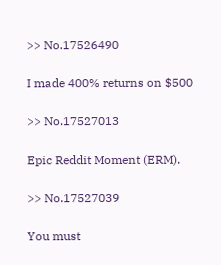>> No.17526490

I made 400% returns on $500

>> No.17527013

Epic Reddit Moment (ERM).

>> No.17527039

You must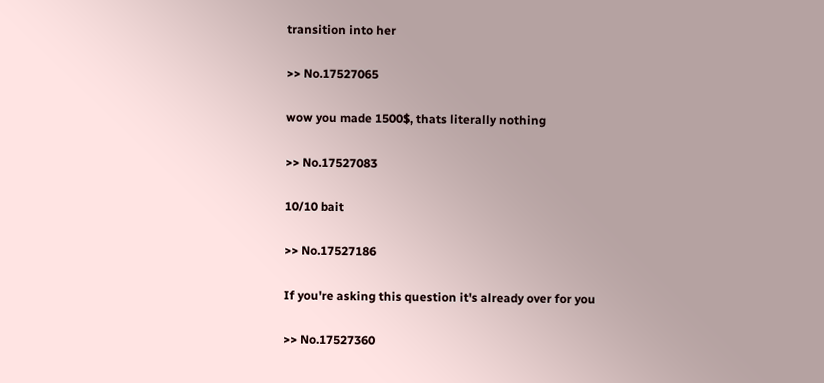transition into her

>> No.17527065

wow you made 1500$, thats literally nothing

>> No.17527083

10/10 bait

>> No.17527186

If you're asking this question it's already over for you

>> No.17527360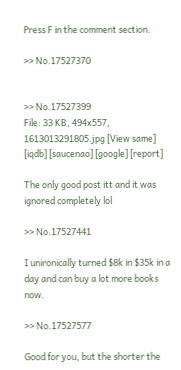Press F in the comment section.

>> No.17527370


>> No.17527399
File: 33 KB, 494x557, 1613013291805.jpg [View same] [iqdb] [saucenao] [google] [report]

The only good post itt and it was ignored completely lol

>> No.17527441

I unironically turned $8k in $35k in a day and can buy a lot more books now.

>> No.17527577

Good for you, but the shorter the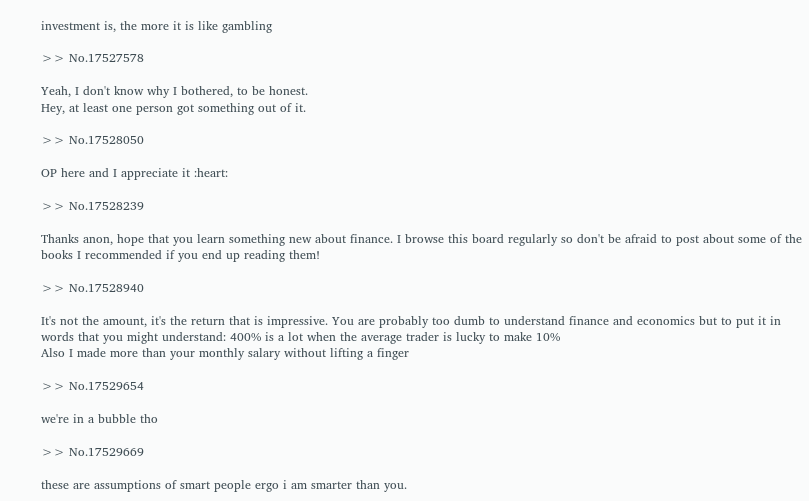investment is, the more it is like gambling

>> No.17527578

Yeah, I don't know why I bothered, to be honest.
Hey, at least one person got something out of it.

>> No.17528050

OP here and I appreciate it :heart:

>> No.17528239

Thanks anon, hope that you learn something new about finance. I browse this board regularly so don't be afraid to post about some of the books I recommended if you end up reading them!

>> No.17528940

It's not the amount, it's the return that is impressive. You are probably too dumb to understand finance and economics but to put it in words that you might understand: 400% is a lot when the average trader is lucky to make 10%
Also I made more than your monthly salary without lifting a finger

>> No.17529654

we're in a bubble tho

>> No.17529669

these are assumptions of smart people ergo i am smarter than you.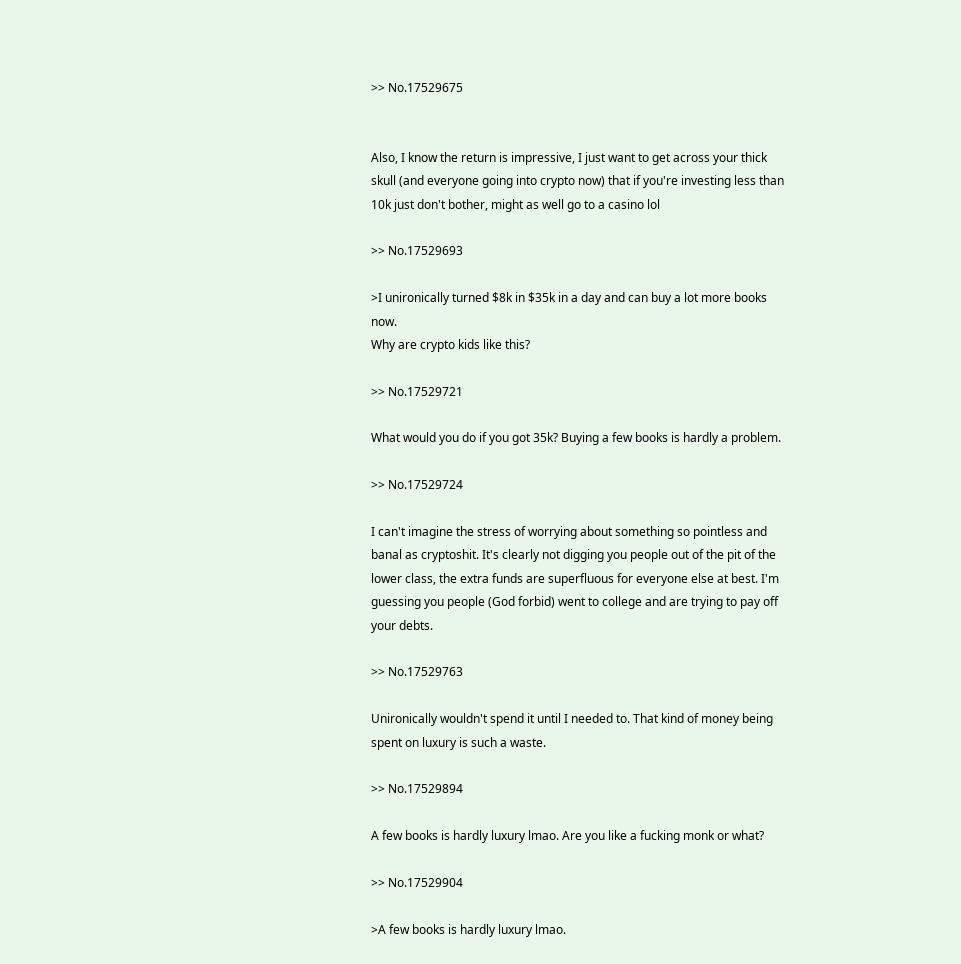>> No.17529675


Also, I know the return is impressive, I just want to get across your thick skull (and everyone going into crypto now) that if you're investing less than 10k just don't bother, might as well go to a casino lol

>> No.17529693

>I unironically turned $8k in $35k in a day and can buy a lot more books now.
Why are crypto kids like this?

>> No.17529721

What would you do if you got 35k? Buying a few books is hardly a problem.

>> No.17529724

I can't imagine the stress of worrying about something so pointless and banal as cryptoshit. It's clearly not digging you people out of the pit of the lower class, the extra funds are superfluous for everyone else at best. I'm guessing you people (God forbid) went to college and are trying to pay off your debts.

>> No.17529763

Unironically wouldn't spend it until I needed to. That kind of money being spent on luxury is such a waste.

>> No.17529894

A few books is hardly luxury lmao. Are you like a fucking monk or what?

>> No.17529904

>A few books is hardly luxury lmao.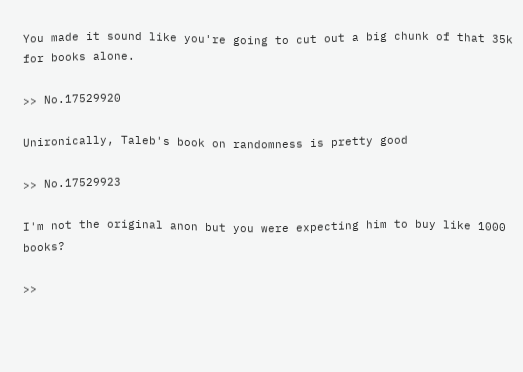You made it sound like you're going to cut out a big chunk of that 35k for books alone.

>> No.17529920

Unironically, Taleb's book on randomness is pretty good

>> No.17529923

I'm not the original anon but you were expecting him to buy like 1000 books?

>>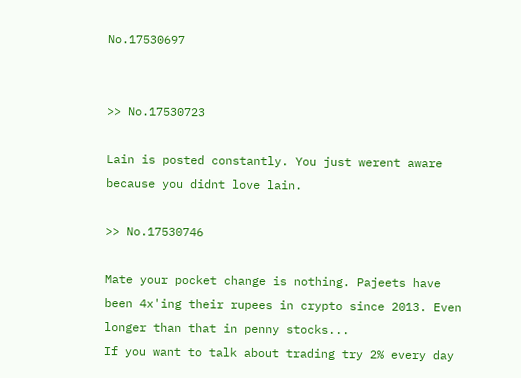No.17530697


>> No.17530723

Lain is posted constantly. You just werent aware because you didnt love lain.

>> No.17530746

Mate your pocket change is nothing. Pajeets have been 4x'ing their rupees in crypto since 2013. Even longer than that in penny stocks...
If you want to talk about trading try 2% every day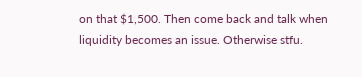on that $1,500. Then come back and talk when liquidity becomes an issue. Otherwise stfu.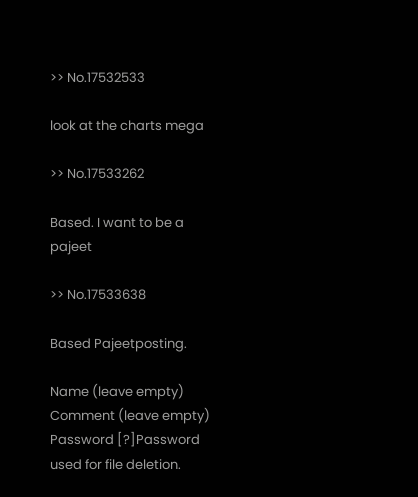>> No.17532533

look at the charts mega

>> No.17533262

Based. I want to be a pajeet

>> No.17533638

Based Pajeetposting.

Name (leave empty)
Comment (leave empty)
Password [?]Password used for file deletion.